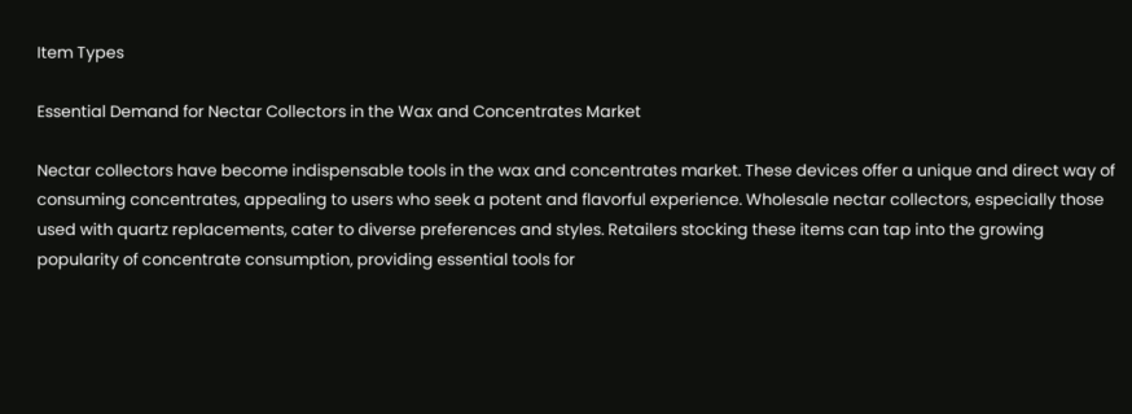Item Types

Essential Demand for Nectar Collectors in the Wax and Concentrates Market

Nectar collectors have become indispensable tools in the wax and concentrates market. These devices offer a unique and direct way of consuming concentrates, appealing to users who seek a potent and flavorful experience. Wholesale nectar collectors, especially those used with quartz replacements, cater to diverse preferences and styles. Retailers stocking these items can tap into the growing popularity of concentrate consumption, providing essential tools for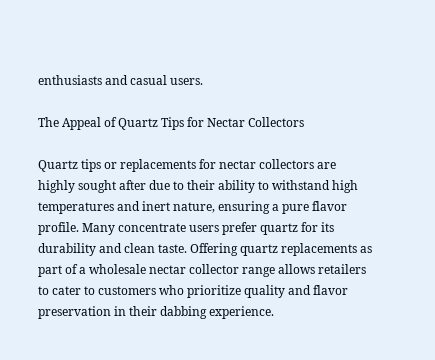enthusiasts and casual users.

The Appeal of Quartz Tips for Nectar Collectors

Quartz tips or replacements for nectar collectors are highly sought after due to their ability to withstand high temperatures and inert nature, ensuring a pure flavor profile. Many concentrate users prefer quartz for its durability and clean taste. Offering quartz replacements as part of a wholesale nectar collector range allows retailers to cater to customers who prioritize quality and flavor preservation in their dabbing experience.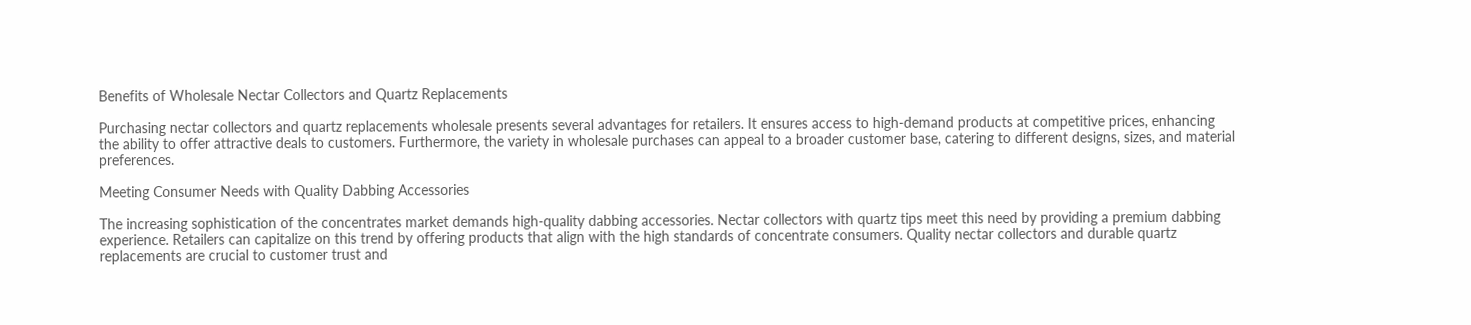Benefits of Wholesale Nectar Collectors and Quartz Replacements

Purchasing nectar collectors and quartz replacements wholesale presents several advantages for retailers. It ensures access to high-demand products at competitive prices, enhancing the ability to offer attractive deals to customers. Furthermore, the variety in wholesale purchases can appeal to a broader customer base, catering to different designs, sizes, and material preferences.

Meeting Consumer Needs with Quality Dabbing Accessories

The increasing sophistication of the concentrates market demands high-quality dabbing accessories. Nectar collectors with quartz tips meet this need by providing a premium dabbing experience. Retailers can capitalize on this trend by offering products that align with the high standards of concentrate consumers. Quality nectar collectors and durable quartz replacements are crucial to customer trust and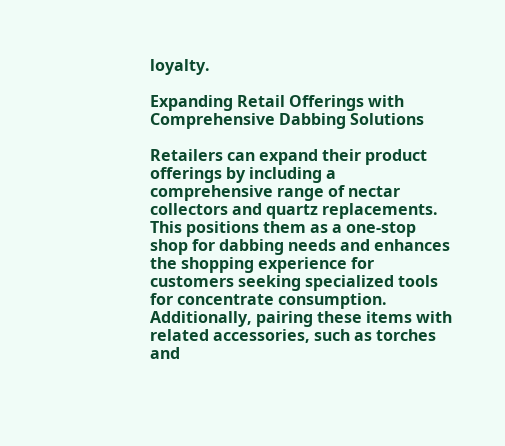loyalty.

Expanding Retail Offerings with Comprehensive Dabbing Solutions

Retailers can expand their product offerings by including a comprehensive range of nectar collectors and quartz replacements. This positions them as a one-stop shop for dabbing needs and enhances the shopping experience for customers seeking specialized tools for concentrate consumption. Additionally, pairing these items with related accessories, such as torches and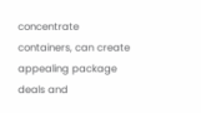concentrate containers, can create appealing package deals and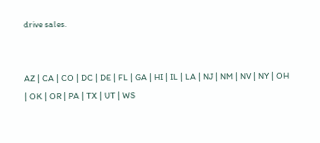drive sales.


AZ | CA | CO | DC | DE | FL | GA | HI | IL | LA | NJ | NM | NV | NY | OH | OK | OR | PA | TX | UT | WS